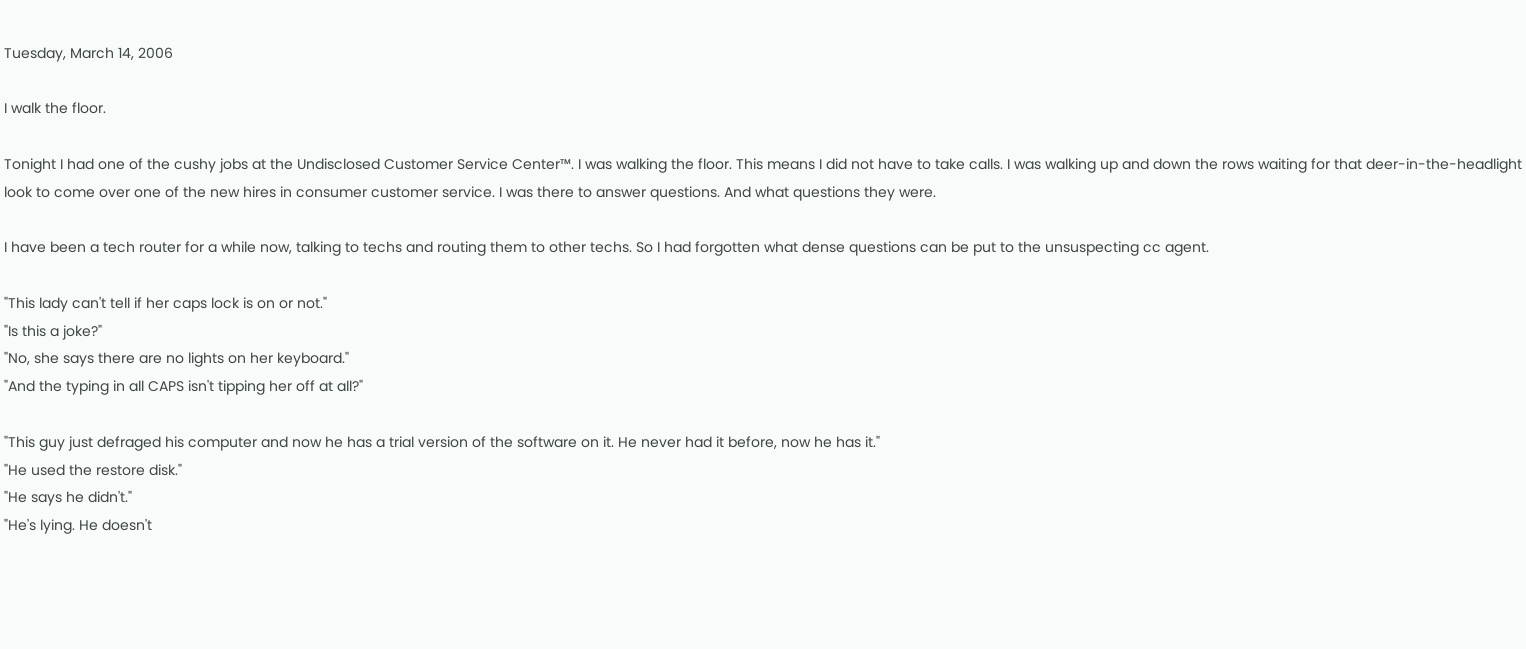Tuesday, March 14, 2006

I walk the floor.

Tonight I had one of the cushy jobs at the Undisclosed Customer Service Center™. I was walking the floor. This means I did not have to take calls. I was walking up and down the rows waiting for that deer-in-the-headlight look to come over one of the new hires in consumer customer service. I was there to answer questions. And what questions they were.

I have been a tech router for a while now, talking to techs and routing them to other techs. So I had forgotten what dense questions can be put to the unsuspecting cc agent.

"This lady can't tell if her caps lock is on or not."
"Is this a joke?"
"No, she says there are no lights on her keyboard."
"And the typing in all CAPS isn't tipping her off at all?"

"This guy just defraged his computer and now he has a trial version of the software on it. He never had it before, now he has it."
"He used the restore disk."
"He says he didn't."
"He's lying. He doesn't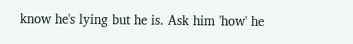know he's lying but he is. Ask him 'how' he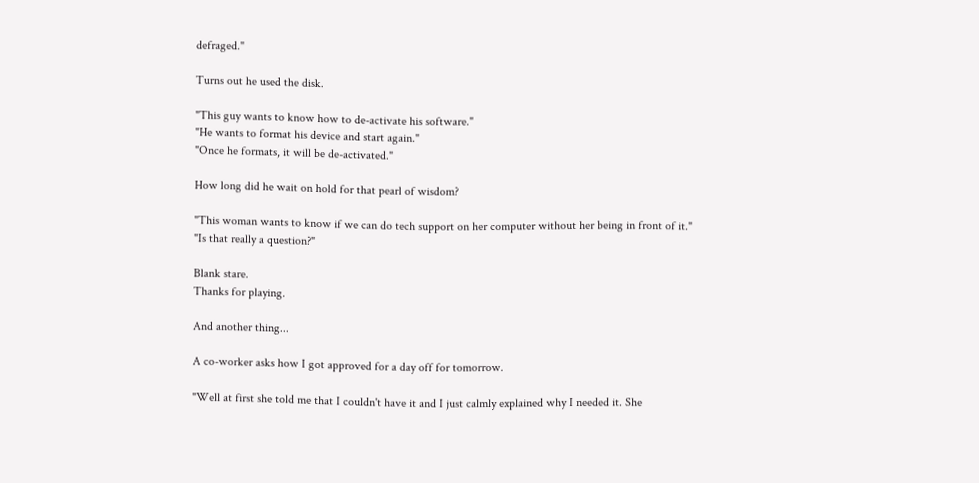defraged."

Turns out he used the disk.

"This guy wants to know how to de-activate his software."
"He wants to format his device and start again."
"Once he formats, it will be de-activated."

How long did he wait on hold for that pearl of wisdom?

"This woman wants to know if we can do tech support on her computer without her being in front of it."
"Is that really a question?"

Blank stare.
Thanks for playing.

And another thing...

A co-worker asks how I got approved for a day off for tomorrow.

"Well at first she told me that I couldn't have it and I just calmly explained why I needed it. She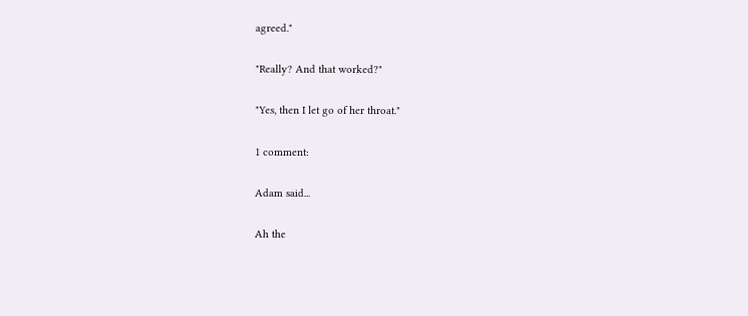agreed."

"Really? And that worked?"

"Yes, then I let go of her throat."

1 comment:

Adam said...

Ah the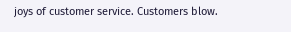joys of customer service. Customers blow.